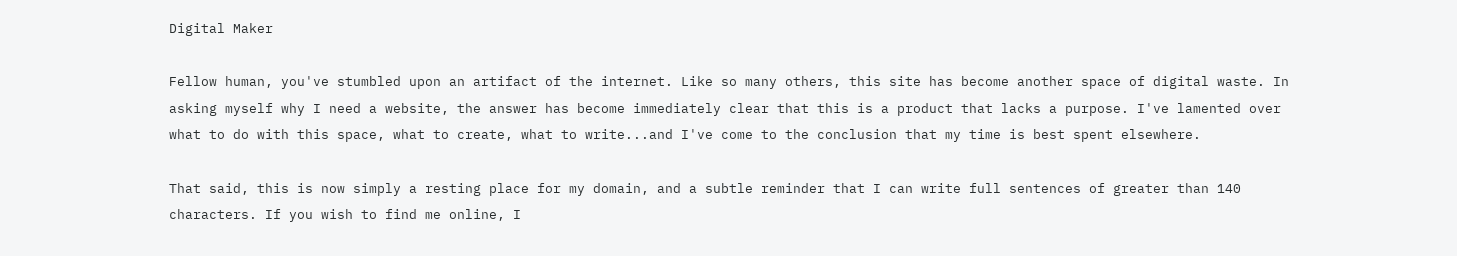Digital Maker

Fellow human, you've stumbled upon an artifact of the internet. Like so many others, this site has become another space of digital waste. In asking myself why I need a website, the answer has become immediately clear that this is a product that lacks a purpose. I've lamented over what to do with this space, what to create, what to write...and I've come to the conclusion that my time is best spent elsewhere.

That said, this is now simply a resting place for my domain, and a subtle reminder that I can write full sentences of greater than 140 characters. If you wish to find me online, I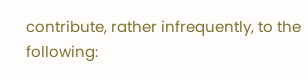contribute, rather infrequently, to the following: